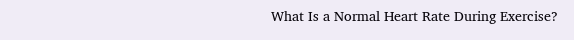What Is a Normal Heart Rate During Exercise?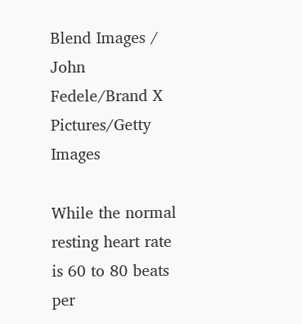Blend Images / John Fedele/Brand X Pictures/Getty Images

While the normal resting heart rate is 60 to 80 beats per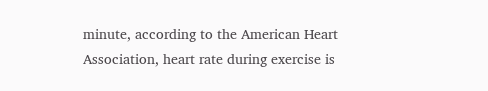minute, according to the American Heart Association, heart rate during exercise is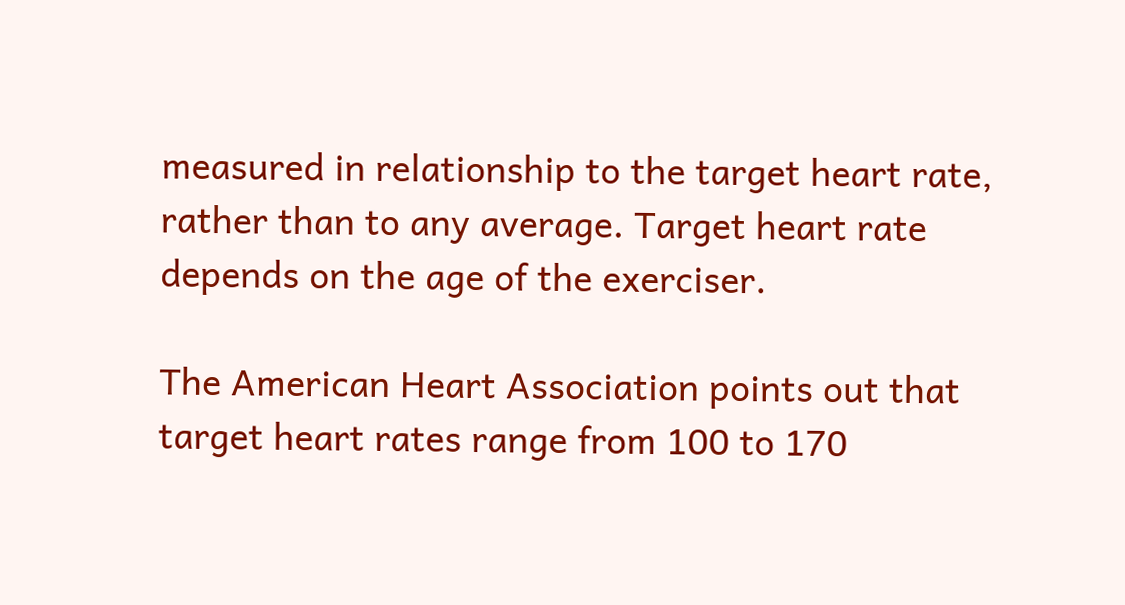measured in relationship to the target heart rate, rather than to any average. Target heart rate depends on the age of the exerciser.

The American Heart Association points out that target heart rates range from 100 to 170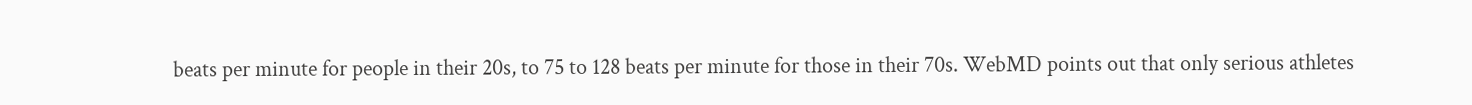beats per minute for people in their 20s, to 75 to 128 beats per minute for those in their 70s. WebMD points out that only serious athletes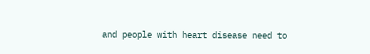and people with heart disease need to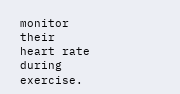monitor their heart rate during exercise.